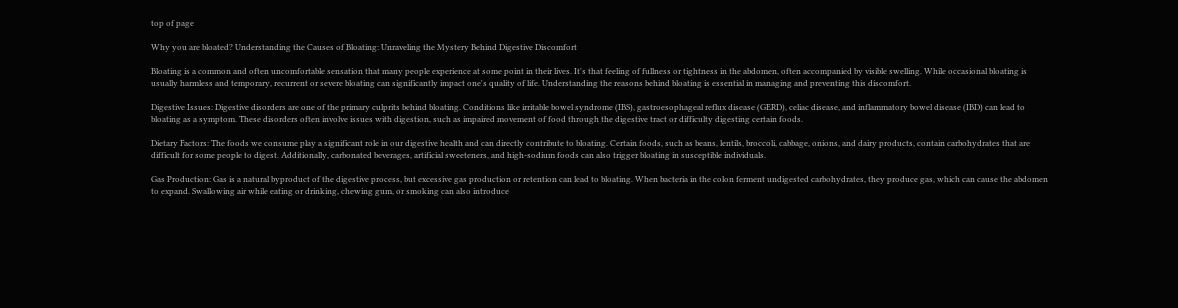top of page

Why you are bloated? Understanding the Causes of Bloating: Unraveling the Mystery Behind Digestive Discomfort

Bloating is a common and often uncomfortable sensation that many people experience at some point in their lives. It's that feeling of fullness or tightness in the abdomen, often accompanied by visible swelling. While occasional bloating is usually harmless and temporary, recurrent or severe bloating can significantly impact one's quality of life. Understanding the reasons behind bloating is essential in managing and preventing this discomfort.

Digestive Issues: Digestive disorders are one of the primary culprits behind bloating. Conditions like irritable bowel syndrome (IBS), gastroesophageal reflux disease (GERD), celiac disease, and inflammatory bowel disease (IBD) can lead to bloating as a symptom. These disorders often involve issues with digestion, such as impaired movement of food through the digestive tract or difficulty digesting certain foods.

Dietary Factors: The foods we consume play a significant role in our digestive health and can directly contribute to bloating. Certain foods, such as beans, lentils, broccoli, cabbage, onions, and dairy products, contain carbohydrates that are difficult for some people to digest. Additionally, carbonated beverages, artificial sweeteners, and high-sodium foods can also trigger bloating in susceptible individuals.

Gas Production: Gas is a natural byproduct of the digestive process, but excessive gas production or retention can lead to bloating. When bacteria in the colon ferment undigested carbohydrates, they produce gas, which can cause the abdomen to expand. Swallowing air while eating or drinking, chewing gum, or smoking can also introduce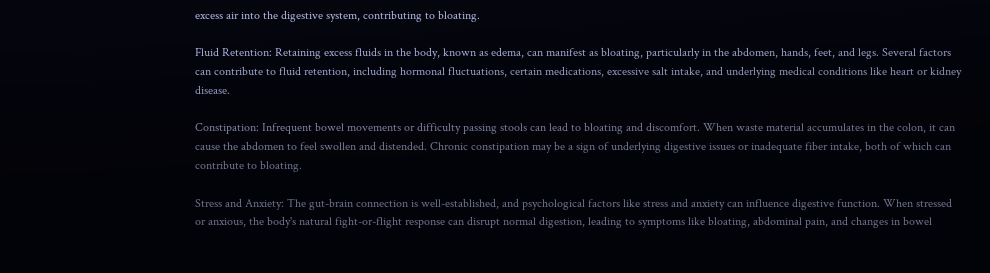excess air into the digestive system, contributing to bloating.

Fluid Retention: Retaining excess fluids in the body, known as edema, can manifest as bloating, particularly in the abdomen, hands, feet, and legs. Several factors can contribute to fluid retention, including hormonal fluctuations, certain medications, excessive salt intake, and underlying medical conditions like heart or kidney disease.

Constipation: Infrequent bowel movements or difficulty passing stools can lead to bloating and discomfort. When waste material accumulates in the colon, it can cause the abdomen to feel swollen and distended. Chronic constipation may be a sign of underlying digestive issues or inadequate fiber intake, both of which can contribute to bloating.

Stress and Anxiety: The gut-brain connection is well-established, and psychological factors like stress and anxiety can influence digestive function. When stressed or anxious, the body's natural fight-or-flight response can disrupt normal digestion, leading to symptoms like bloating, abdominal pain, and changes in bowel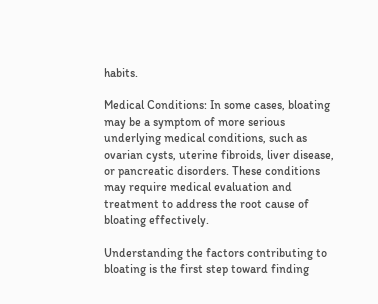habits.

Medical Conditions: In some cases, bloating may be a symptom of more serious underlying medical conditions, such as ovarian cysts, uterine fibroids, liver disease, or pancreatic disorders. These conditions may require medical evaluation and treatment to address the root cause of bloating effectively.

Understanding the factors contributing to bloating is the first step toward finding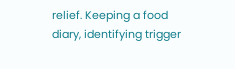relief. Keeping a food diary, identifying trigger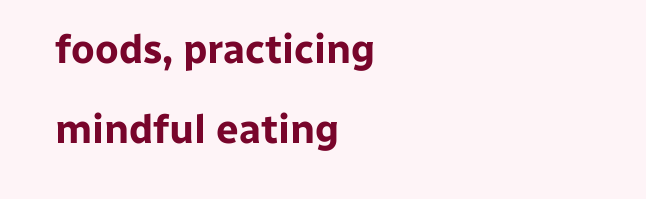foods, practicing mindful eating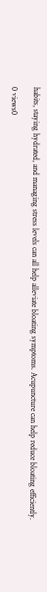habits, staying hydrated, and managing stress levels can all help alleviate bloating symptoms. Acupuncture can help reduce bloating efficiently.

0 views0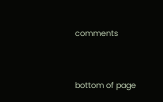comments


bottom of page